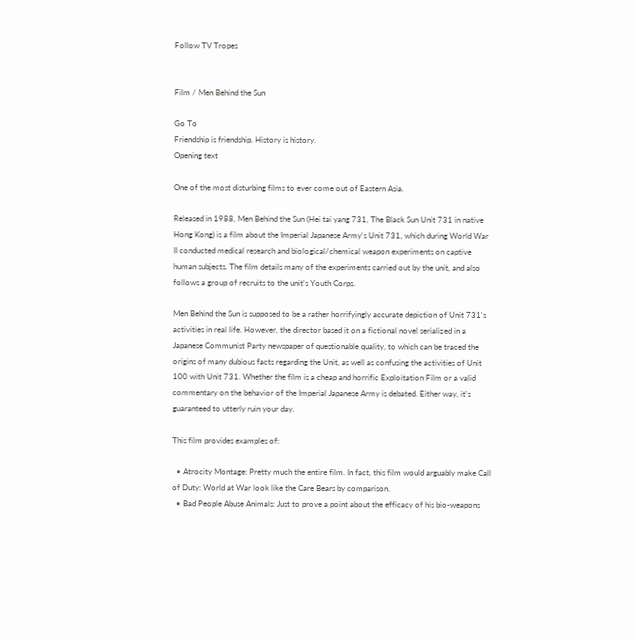Follow TV Tropes


Film / Men Behind the Sun

Go To
Friendship is friendship. History is history.
Opening text

One of the most disturbing films to ever come out of Eastern Asia.

Released in 1988, Men Behind the Sun (Hei tai yang 731, The Black Sun Unit 731 in native Hong Kong) is a film about the Imperial Japanese Army's Unit 731, which during World War II conducted medical research and biological/chemical weapon experiments on captive human subjects. The film details many of the experiments carried out by the unit, and also follows a group of recruits to the unit's Youth Corps.

Men Behind the Sun is supposed to be a rather horrifyingly accurate depiction of Unit 731's activities in real life. However, the director based it on a fictional novel serialized in a Japanese Communist Party newspaper of questionable quality, to which can be traced the origins of many dubious facts regarding the Unit, as well as confusing the activities of Unit 100 with Unit 731. Whether the film is a cheap and horrific Exploitation Film or a valid commentary on the behavior of the Imperial Japanese Army is debated. Either way, it's guaranteed to utterly ruin your day.

This film provides examples of:

  • Atrocity Montage: Pretty much the entire film. In fact, this film would arguably make Call of Duty: World at War look like the Care Bears by comparison.
  • Bad People Abuse Animals: Just to prove a point about the efficacy of his bio-weapons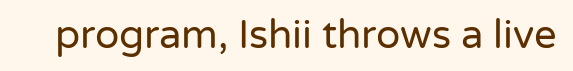program, Ishii throws a live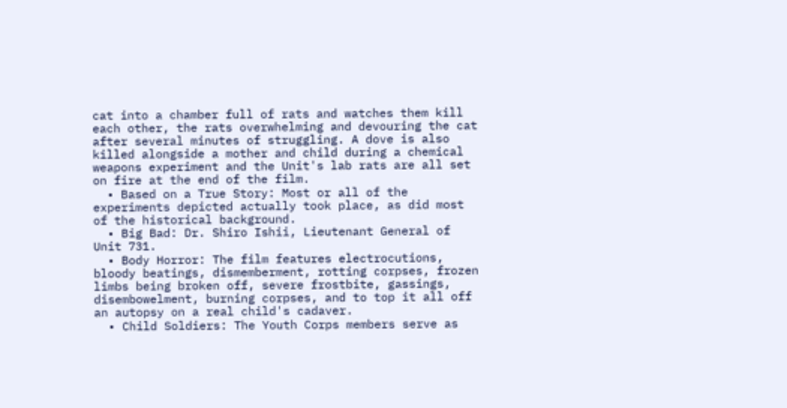cat into a chamber full of rats and watches them kill each other, the rats overwhelming and devouring the cat after several minutes of struggling. A dove is also killed alongside a mother and child during a chemical weapons experiment and the Unit's lab rats are all set on fire at the end of the film.
  • Based on a True Story: Most or all of the experiments depicted actually took place, as did most of the historical background.
  • Big Bad: Dr. Shiro Ishii, Lieutenant General of Unit 731.
  • Body Horror: The film features electrocutions, bloody beatings, dismemberment, rotting corpses, frozen limbs being broken off, severe frostbite, gassings, disembowelment, burning corpses, and to top it all off an autopsy on a real child's cadaver.
  • Child Soldiers: The Youth Corps members serve as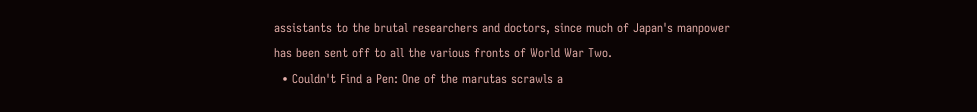assistants to the brutal researchers and doctors, since much of Japan's manpower has been sent off to all the various fronts of World War Two.
  • Couldn't Find a Pen: One of the marutas scrawls a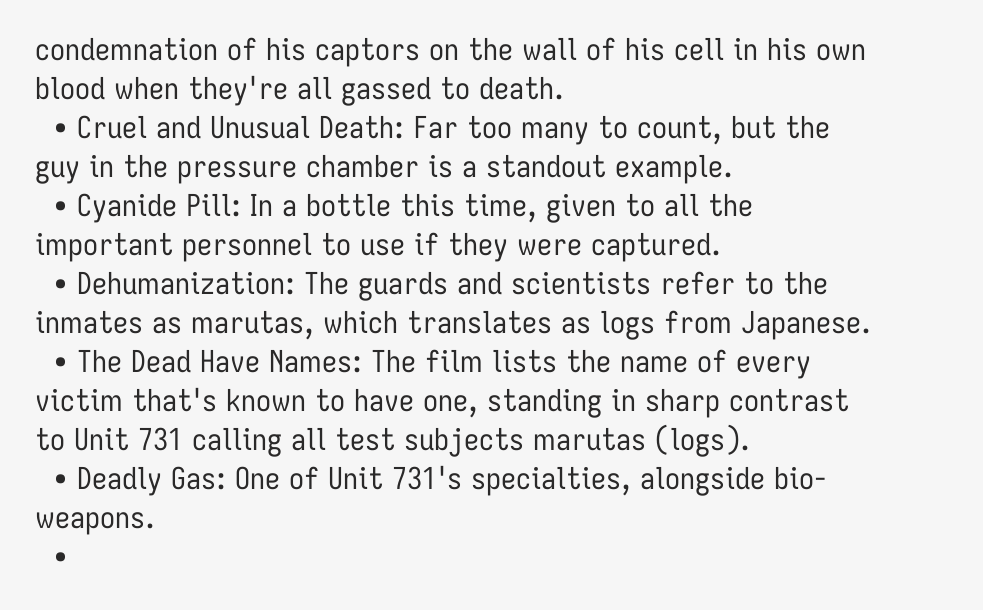condemnation of his captors on the wall of his cell in his own blood when they're all gassed to death.
  • Cruel and Unusual Death: Far too many to count, but the guy in the pressure chamber is a standout example.
  • Cyanide Pill: In a bottle this time, given to all the important personnel to use if they were captured.
  • Dehumanization: The guards and scientists refer to the inmates as marutas, which translates as logs from Japanese.
  • The Dead Have Names: The film lists the name of every victim that's known to have one, standing in sharp contrast to Unit 731 calling all test subjects marutas (logs).
  • Deadly Gas: One of Unit 731's specialties, alongside bio-weapons.
  •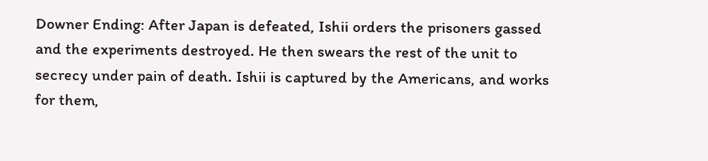Downer Ending: After Japan is defeated, Ishii orders the prisoners gassed and the experiments destroyed. He then swears the rest of the unit to secrecy under pain of death. Ishii is captured by the Americans, and works for them,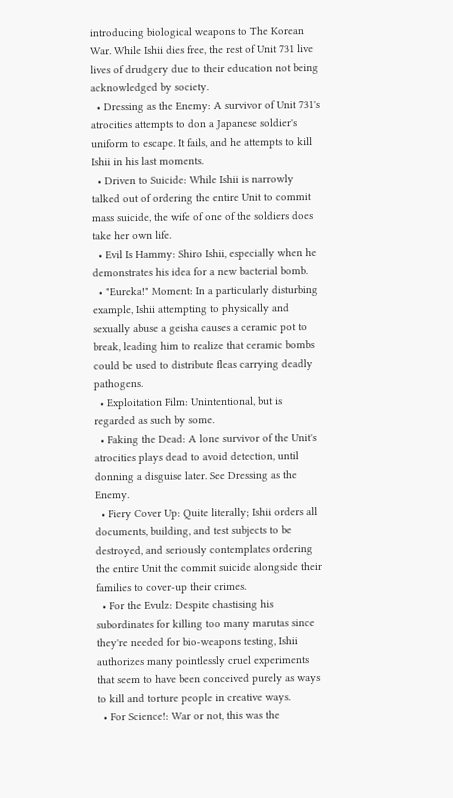introducing biological weapons to The Korean War. While Ishii dies free, the rest of Unit 731 live lives of drudgery due to their education not being acknowledged by society.
  • Dressing as the Enemy: A survivor of Unit 731's atrocities attempts to don a Japanese soldier's uniform to escape. It fails, and he attempts to kill Ishii in his last moments.
  • Driven to Suicide: While Ishii is narrowly talked out of ordering the entire Unit to commit mass suicide, the wife of one of the soldiers does take her own life.
  • Evil Is Hammy: Shiro Ishii, especially when he demonstrates his idea for a new bacterial bomb.
  • "Eureka!" Moment: In a particularly disturbing example, Ishii attempting to physically and sexually abuse a geisha causes a ceramic pot to break, leading him to realize that ceramic bombs could be used to distribute fleas carrying deadly pathogens.
  • Exploitation Film: Unintentional, but is regarded as such by some.
  • Faking the Dead: A lone survivor of the Unit's atrocities plays dead to avoid detection, until donning a disguise later. See Dressing as the Enemy.
  • Fiery Cover Up: Quite literally; Ishii orders all documents, building, and test subjects to be destroyed, and seriously contemplates ordering the entire Unit the commit suicide alongside their families to cover-up their crimes.
  • For the Evulz: Despite chastising his subordinates for killing too many marutas since they're needed for bio-weapons testing, Ishii authorizes many pointlessly cruel experiments that seem to have been conceived purely as ways to kill and torture people in creative ways.
  • For Science!: War or not, this was the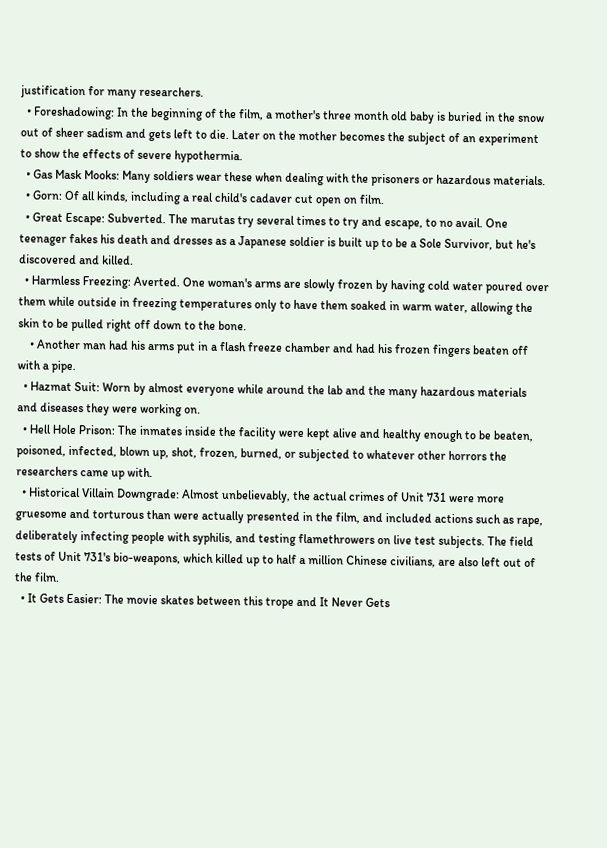justification for many researchers.
  • Foreshadowing: In the beginning of the film, a mother's three month old baby is buried in the snow out of sheer sadism and gets left to die. Later on the mother becomes the subject of an experiment to show the effects of severe hypothermia.
  • Gas Mask Mooks: Many soldiers wear these when dealing with the prisoners or hazardous materials.
  • Gorn: Of all kinds, including a real child's cadaver cut open on film.
  • Great Escape: Subverted. The marutas try several times to try and escape, to no avail. One teenager fakes his death and dresses as a Japanese soldier is built up to be a Sole Survivor, but he's discovered and killed.
  • Harmless Freezing: Averted. One woman's arms are slowly frozen by having cold water poured over them while outside in freezing temperatures only to have them soaked in warm water, allowing the skin to be pulled right off down to the bone.
    • Another man had his arms put in a flash freeze chamber and had his frozen fingers beaten off with a pipe.
  • Hazmat Suit: Worn by almost everyone while around the lab and the many hazardous materials and diseases they were working on.
  • Hell Hole Prison: The inmates inside the facility were kept alive and healthy enough to be beaten, poisoned, infected, blown up, shot, frozen, burned, or subjected to whatever other horrors the researchers came up with.
  • Historical Villain Downgrade: Almost unbelievably, the actual crimes of Unit 731 were more gruesome and torturous than were actually presented in the film, and included actions such as rape, deliberately infecting people with syphilis, and testing flamethrowers on live test subjects. The field tests of Unit 731's bio-weapons, which killed up to half a million Chinese civilians, are also left out of the film.
  • It Gets Easier: The movie skates between this trope and It Never Gets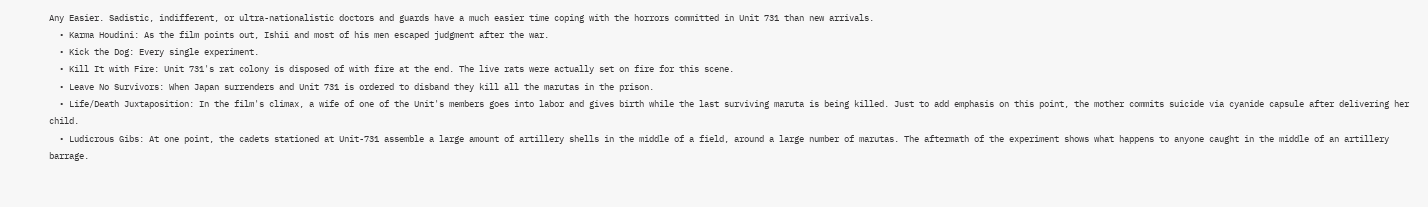Any Easier. Sadistic, indifferent, or ultra-nationalistic doctors and guards have a much easier time coping with the horrors committed in Unit 731 than new arrivals.
  • Karma Houdini: As the film points out, Ishii and most of his men escaped judgment after the war.
  • Kick the Dog: Every single experiment.
  • Kill It with Fire: Unit 731's rat colony is disposed of with fire at the end. The live rats were actually set on fire for this scene.
  • Leave No Survivors: When Japan surrenders and Unit 731 is ordered to disband they kill all the marutas in the prison.
  • Life/Death Juxtaposition: In the film's climax, a wife of one of the Unit's members goes into labor and gives birth while the last surviving maruta is being killed. Just to add emphasis on this point, the mother commits suicide via cyanide capsule after delivering her child.
  • Ludicrous Gibs: At one point, the cadets stationed at Unit-731 assemble a large amount of artillery shells in the middle of a field, around a large number of marutas. The aftermath of the experiment shows what happens to anyone caught in the middle of an artillery barrage.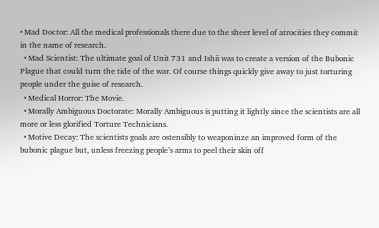• Mad Doctor: All the medical professionals there due to the sheer level of atrocities they commit in the name of research.
  • Mad Scientist: The ultimate goal of Unit 731 and Ishii was to create a version of the Bubonic Plague that could turn the tide of the war. Of course things quickly give away to just torturing people under the guise of research.
  • Medical Horror: The Movie.
  • Morally Ambiguous Doctorate: Morally Ambiguous is putting it lightly since the scientists are all more or less glorified Torture Technicians.
  • Motive Decay: The scientists goals are ostensibly to weaponinze an improved form of the bubonic plague but, unless freezing people’s arms to peel their skin off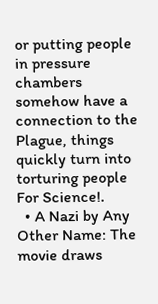or putting people in pressure chambers somehow have a connection to the Plague, things quickly turn into torturing people For Science!.
  • A Nazi by Any Other Name: The movie draws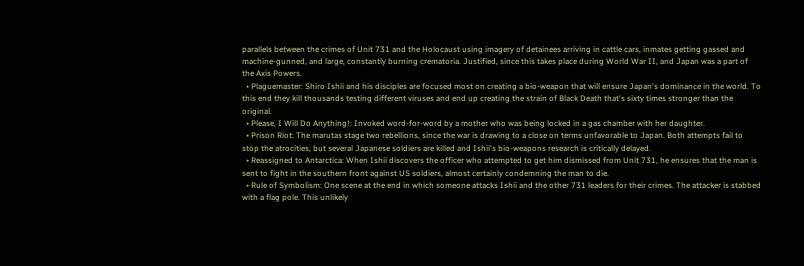parallels between the crimes of Unit 731 and the Holocaust using imagery of detainees arriving in cattle cars, inmates getting gassed and machine-gunned, and large, constantly burning crematoria. Justified, since this takes place during World War II, and Japan was a part of the Axis Powers.
  • Plaguemaster: Shiro Ishii and his disciples are focused most on creating a bio-weapon that will ensure Japan's dominance in the world. To this end they kill thousands testing different viruses and end up creating the strain of Black Death that's sixty times stronger than the original.
  • Please, I Will Do Anything!: Invoked word-for-word by a mother who was being locked in a gas chamber with her daughter.
  • Prison Riot: The marutas stage two rebellions, since the war is drawing to a close on terms unfavorable to Japan. Both attempts fail to stop the atrocities, but several Japanese soldiers are killed and Ishii's bio-weapons research is critically delayed.
  • Reassigned to Antarctica: When Ishii discovers the officer who attempted to get him dismissed from Unit 731, he ensures that the man is sent to fight in the southern front against US soldiers, almost certainly condemning the man to die.
  • Rule of Symbolism: One scene at the end in which someone attacks Ishii and the other 731 leaders for their crimes. The attacker is stabbed with a flag pole. This unlikely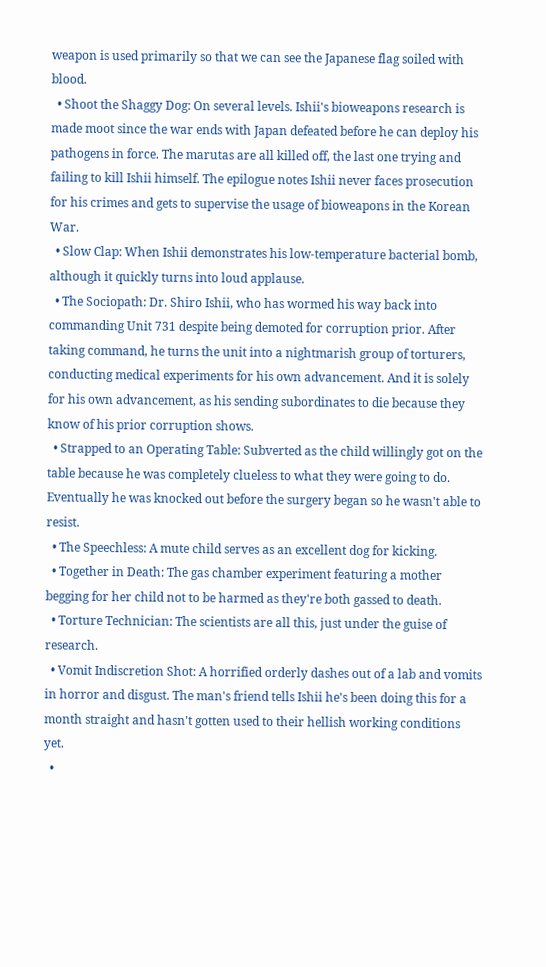weapon is used primarily so that we can see the Japanese flag soiled with blood.
  • Shoot the Shaggy Dog: On several levels. Ishii's bioweapons research is made moot since the war ends with Japan defeated before he can deploy his pathogens in force. The marutas are all killed off, the last one trying and failing to kill Ishii himself. The epilogue notes Ishii never faces prosecution for his crimes and gets to supervise the usage of bioweapons in the Korean War.
  • Slow Clap: When Ishii demonstrates his low-temperature bacterial bomb, although it quickly turns into loud applause.
  • The Sociopath: Dr. Shiro Ishii, who has wormed his way back into commanding Unit 731 despite being demoted for corruption prior. After taking command, he turns the unit into a nightmarish group of torturers, conducting medical experiments for his own advancement. And it is solely for his own advancement, as his sending subordinates to die because they know of his prior corruption shows.
  • Strapped to an Operating Table: Subverted as the child willingly got on the table because he was completely clueless to what they were going to do. Eventually he was knocked out before the surgery began so he wasn't able to resist.
  • The Speechless: A mute child serves as an excellent dog for kicking.
  • Together in Death: The gas chamber experiment featuring a mother begging for her child not to be harmed as they're both gassed to death.
  • Torture Technician: The scientists are all this, just under the guise of research.
  • Vomit Indiscretion Shot: A horrified orderly dashes out of a lab and vomits in horror and disgust. The man's friend tells Ishii he's been doing this for a month straight and hasn't gotten used to their hellish working conditions yet.
  •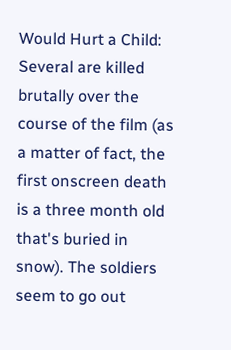Would Hurt a Child: Several are killed brutally over the course of the film (as a matter of fact, the first onscreen death is a three month old that's buried in snow). The soldiers seem to go out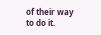of their way to do it.